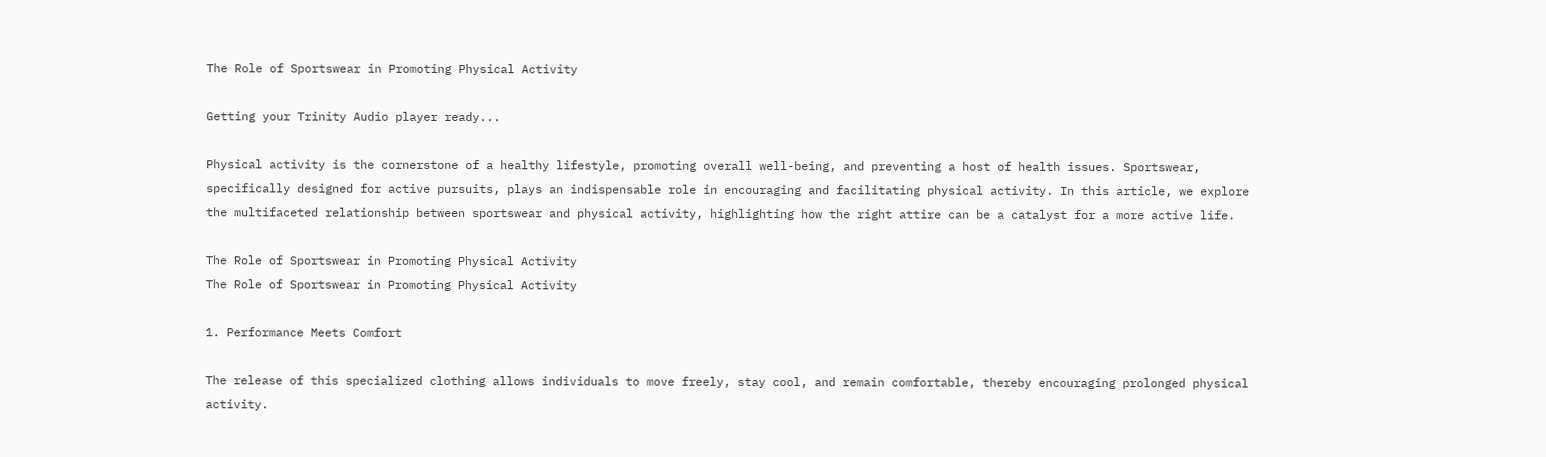The Role of Sportswear in Promoting Physical Activity

Getting your Trinity Audio player ready...

Physical activity is the cornerstone of a healthy lifestyle, promoting overall well-being, and preventing a host of health issues. Sportswear, specifically designed for active pursuits, plays an indispensable role in encouraging and facilitating physical activity. In this article, we explore the multifaceted relationship between sportswear and physical activity, highlighting how the right attire can be a catalyst for a more active life.

The Role of Sportswear in Promoting Physical Activity
The Role of Sportswear in Promoting Physical Activity

1. Performance Meets Comfort

The release of this specialized clothing allows individuals to move freely, stay cool, and remain comfortable, thereby encouraging prolonged physical activity.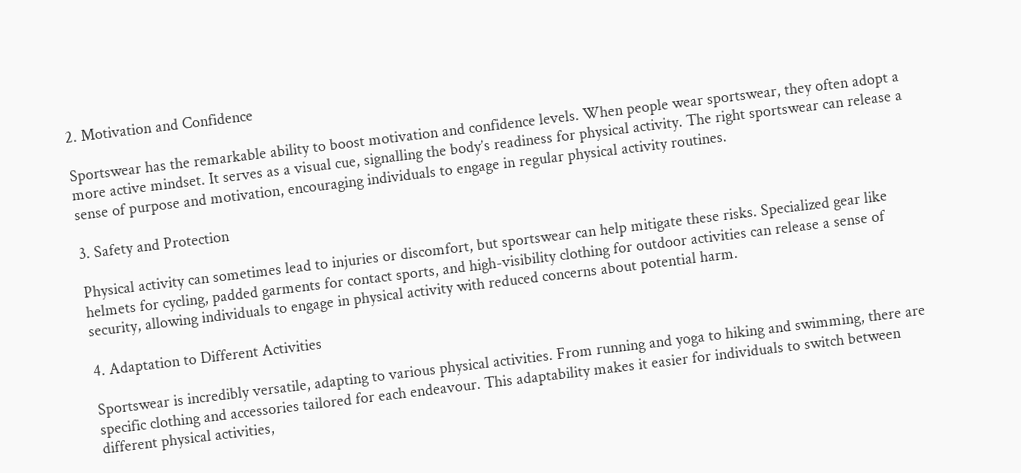2. Motivation and Confidence

Sportswear has the remarkable ability to boost motivation and confidence levels. When people wear sportswear, they often adopt a more active mindset. It serves as a visual cue, signalling the body’s readiness for physical activity. The right sportswear can release a sense of purpose and motivation, encouraging individuals to engage in regular physical activity routines.

3. Safety and Protection

Physical activity can sometimes lead to injuries or discomfort, but sportswear can help mitigate these risks. Specialized gear like helmets for cycling, padded garments for contact sports, and high-visibility clothing for outdoor activities can release a sense of security, allowing individuals to engage in physical activity with reduced concerns about potential harm.

4. Adaptation to Different Activities

Sportswear is incredibly versatile, adapting to various physical activities. From running and yoga to hiking and swimming, there are specific clothing and accessories tailored for each endeavour. This adaptability makes it easier for individuals to switch between different physical activities,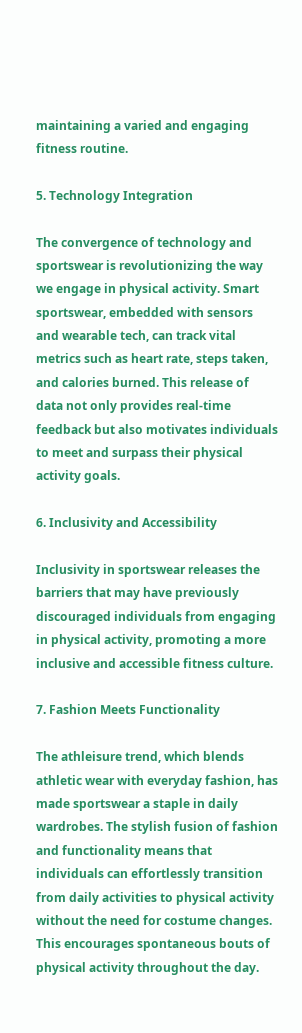maintaining a varied and engaging fitness routine.

5. Technology Integration

The convergence of technology and sportswear is revolutionizing the way we engage in physical activity. Smart sportswear, embedded with sensors and wearable tech, can track vital metrics such as heart rate, steps taken, and calories burned. This release of data not only provides real-time feedback but also motivates individuals to meet and surpass their physical activity goals.

6. Inclusivity and Accessibility

Inclusivity in sportswear releases the barriers that may have previously discouraged individuals from engaging in physical activity, promoting a more inclusive and accessible fitness culture.

7. Fashion Meets Functionality

The athleisure trend, which blends athletic wear with everyday fashion, has made sportswear a staple in daily wardrobes. The stylish fusion of fashion and functionality means that individuals can effortlessly transition from daily activities to physical activity without the need for costume changes. This encourages spontaneous bouts of physical activity throughout the day.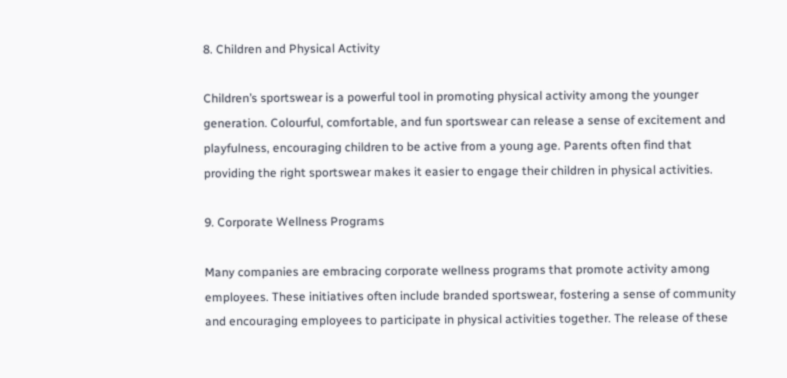8. Children and Physical Activity

Children’s sportswear is a powerful tool in promoting physical activity among the younger generation. Colourful, comfortable, and fun sportswear can release a sense of excitement and playfulness, encouraging children to be active from a young age. Parents often find that providing the right sportswear makes it easier to engage their children in physical activities.

9. Corporate Wellness Programs

Many companies are embracing corporate wellness programs that promote activity among employees. These initiatives often include branded sportswear, fostering a sense of community and encouraging employees to participate in physical activities together. The release of these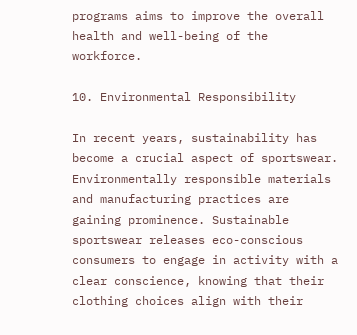programs aims to improve the overall health and well-being of the workforce.

10. Environmental Responsibility

In recent years, sustainability has become a crucial aspect of sportswear. Environmentally responsible materials and manufacturing practices are gaining prominence. Sustainable sportswear releases eco-conscious consumers to engage in activity with a clear conscience, knowing that their clothing choices align with their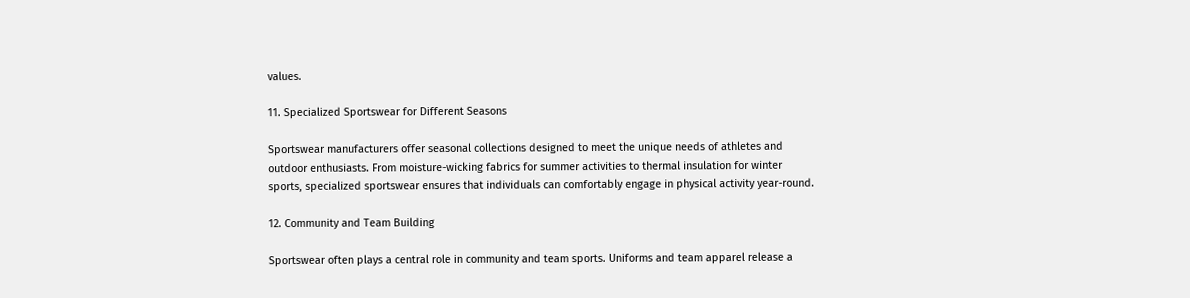values.

11. Specialized Sportswear for Different Seasons

Sportswear manufacturers offer seasonal collections designed to meet the unique needs of athletes and outdoor enthusiasts. From moisture-wicking fabrics for summer activities to thermal insulation for winter sports, specialized sportswear ensures that individuals can comfortably engage in physical activity year-round.

12. Community and Team Building

Sportswear often plays a central role in community and team sports. Uniforms and team apparel release a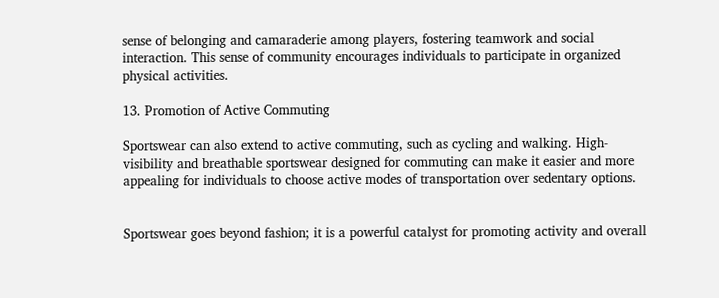sense of belonging and camaraderie among players, fostering teamwork and social interaction. This sense of community encourages individuals to participate in organized physical activities.

13. Promotion of Active Commuting

Sportswear can also extend to active commuting, such as cycling and walking. High-visibility and breathable sportswear designed for commuting can make it easier and more appealing for individuals to choose active modes of transportation over sedentary options.


Sportswear goes beyond fashion; it is a powerful catalyst for promoting activity and overall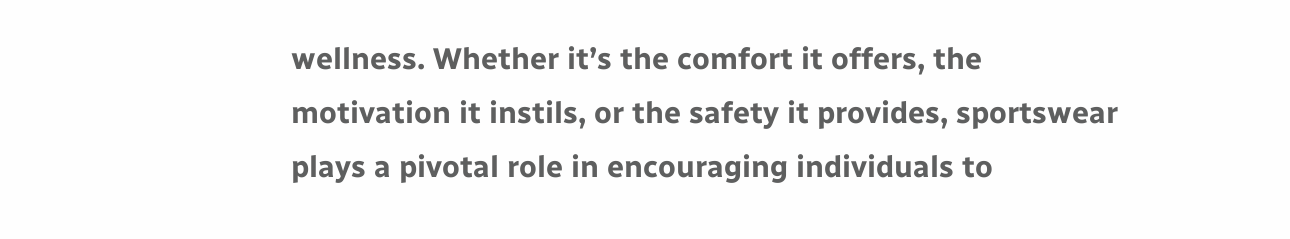wellness. Whether it’s the comfort it offers, the motivation it instils, or the safety it provides, sportswear plays a pivotal role in encouraging individuals to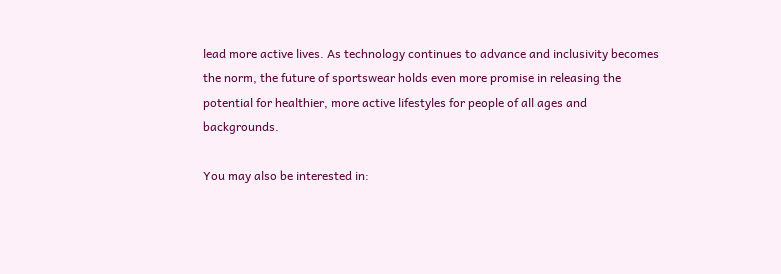lead more active lives. As technology continues to advance and inclusivity becomes the norm, the future of sportswear holds even more promise in releasing the potential for healthier, more active lifestyles for people of all ages and backgrounds.

You may also be interested in: